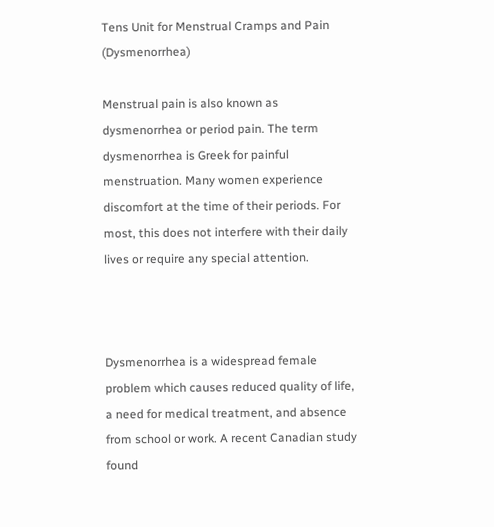Tens Unit for Menstrual Cramps and Pain (Dysmenorrhea)

Menstrual pain is also known as dysmenorrhea or period pain. The term dysmenorrhea is Greek for painful menstruation. Many women experience discomfort at the time of their periods. For most, this does not interfere with their daily lives or require any special attention.



Dysmenorrhea is a widespread female problem which causes reduced quality of life, a need for medical treatment, and absence from school or work. A recent Canadian study found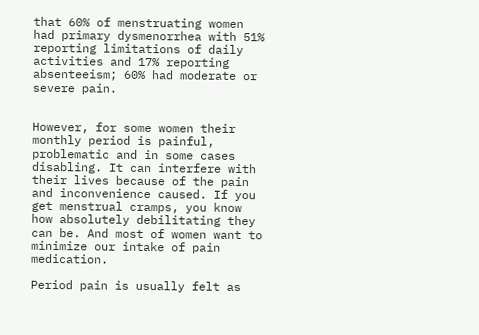that 60% of menstruating women had primary dysmenorrhea with 51% reporting limitations of daily activities and 17% reporting absenteeism; 60% had moderate or severe pain.


However, for some women their monthly period is painful, problematic and in some cases disabling. It can interfere with their lives because of the pain and inconvenience caused. If you get menstrual cramps, you know how absolutely debilitating they can be. And most of women want to minimize our intake of pain medication.

Period pain is usually felt as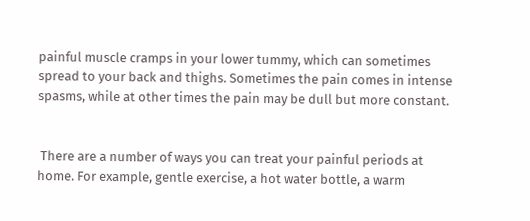painful muscle cramps in your lower tummy, which can sometimes spread to your back and thighs. Sometimes the pain comes in intense spasms, while at other times the pain may be dull but more constant.


 There are a number of ways you can treat your painful periods at home. For example, gentle exercise, a hot water bottle, a warm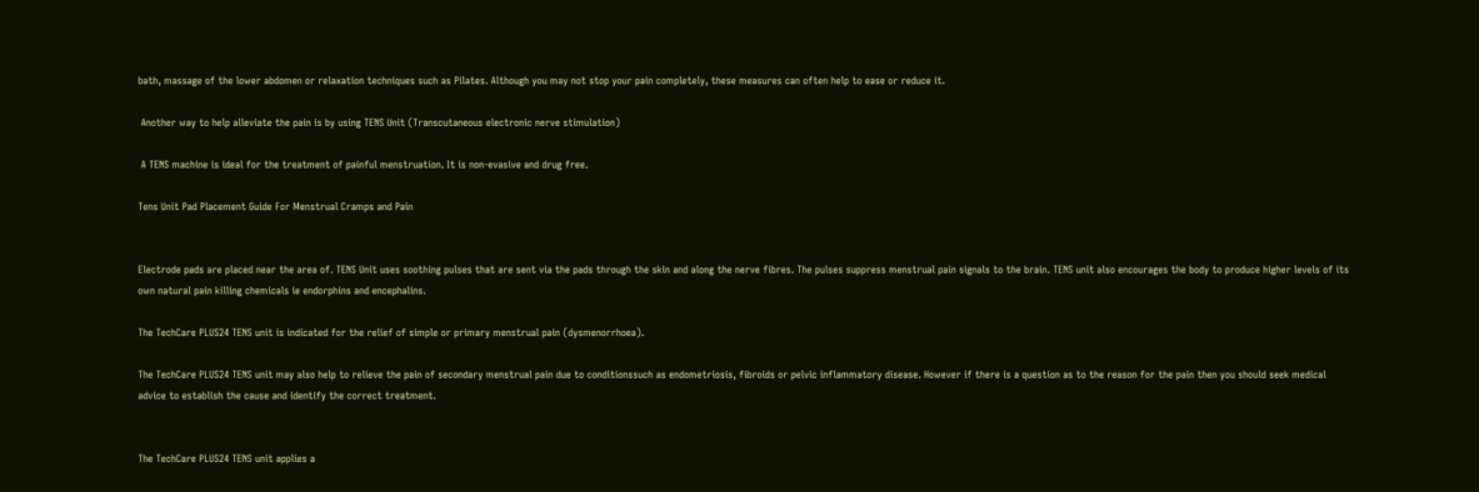bath, massage of the lower abdomen or relaxation techniques such as Pilates. Although you may not stop your pain completely, these measures can often help to ease or reduce it.

 Another way to help alleviate the pain is by using TENS Unit (Transcutaneous electronic nerve stimulation)

 A TENS machine is ideal for the treatment of painful menstruation. It is non-evasive and drug free.

Tens Unit Pad Placement Guide For Menstrual Cramps and Pain


Electrode pads are placed near the area of. TENS Unit uses soothing pulses that are sent via the pads through the skin and along the nerve fibres. The pulses suppress menstrual pain signals to the brain. TENS unit also encourages the body to produce higher levels of its own natural pain killing chemicals ie endorphins and encephalins.

The TechCare PLUS24 TENS unit is indicated for the relief of simple or primary menstrual pain (dysmenorrhoea).

The TechCare PLUS24 TENS unit may also help to relieve the pain of secondary menstrual pain due to conditionssuch as endometriosis, fibroids or pelvic inflammatory disease. However if there is a question as to the reason for the pain then you should seek medical advice to establish the cause and identify the correct treatment.


The TechCare PLUS24 TENS unit applies a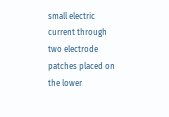small electric current through two electrode patches placed on the lower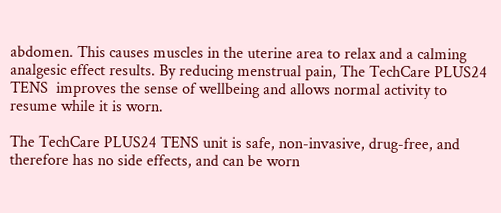abdomen. This causes muscles in the uterine area to relax and a calming analgesic effect results. By reducing menstrual pain, The TechCare PLUS24 TENS  improves the sense of wellbeing and allows normal activity to resume while it is worn.

The TechCare PLUS24 TENS unit is safe, non-invasive, drug-free, and therefore has no side effects, and can be worn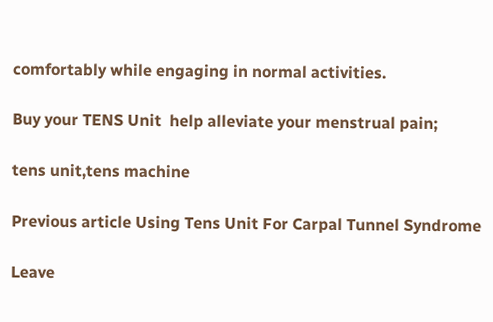comfortably while engaging in normal activities.

Buy your TENS Unit  help alleviate your menstrual pain;

tens unit,tens machine

Previous article Using Tens Unit For Carpal Tunnel Syndrome

Leave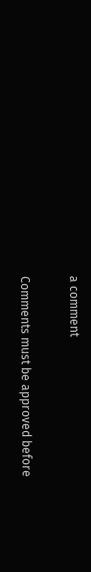a comment

Comments must be approved before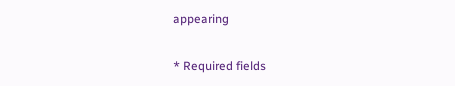appearing

* Required fields